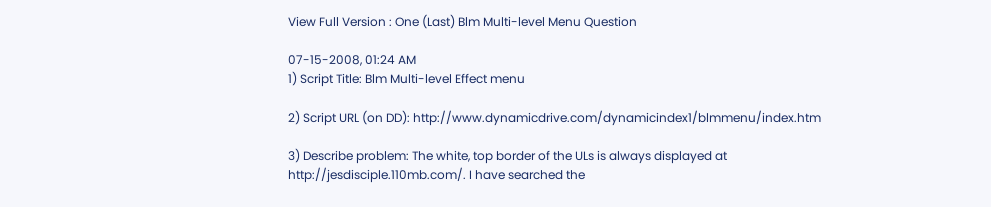View Full Version : One (Last) Blm Multi-level Menu Question

07-15-2008, 01:24 AM
1) Script Title: Blm Multi-level Effect menu

2) Script URL (on DD): http://www.dynamicdrive.com/dynamicindex1/blmmenu/index.htm

3) Describe problem: The white, top border of the ULs is always displayed at http://jesdisciple.110mb.com/. I have searched the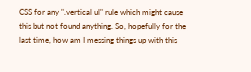CSS for any ".vertical ul" rule which might cause this but not found anything. So, hopefully for the last time, how am I messing things up with this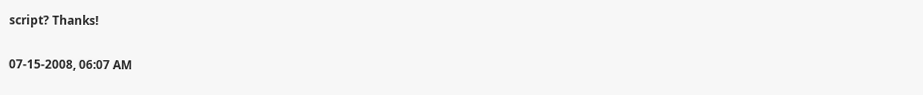script? Thanks!

07-15-2008, 06:07 AM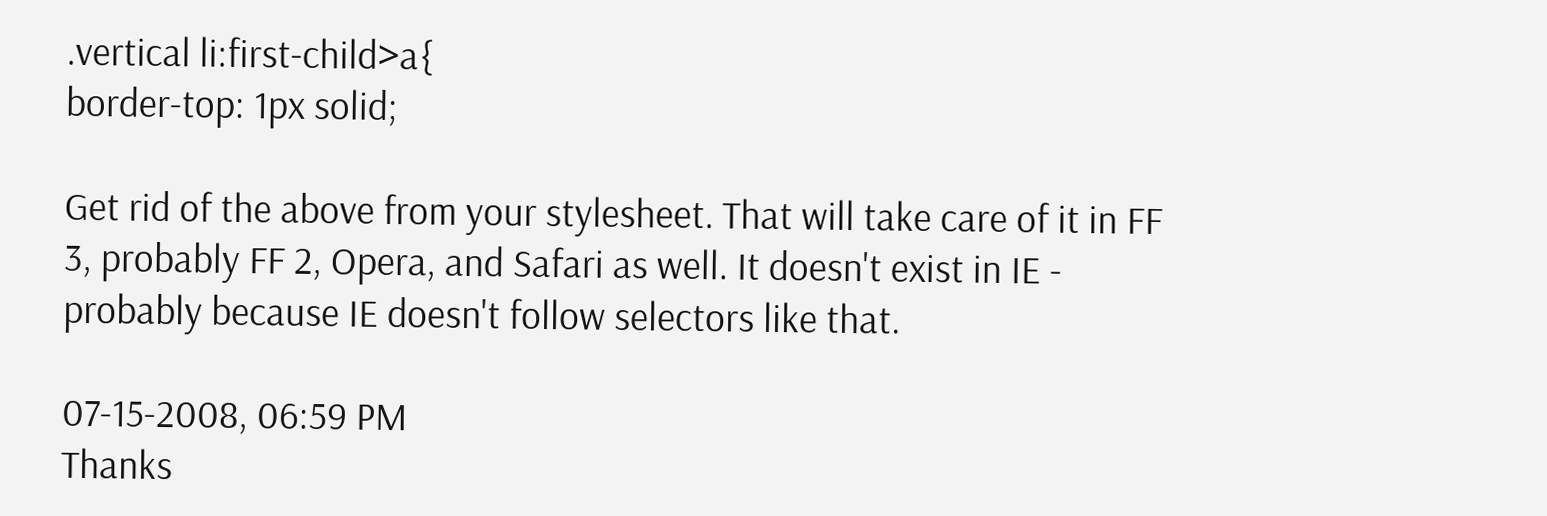.vertical li:first-child>a{
border-top: 1px solid;

Get rid of the above from your stylesheet. That will take care of it in FF 3, probably FF 2, Opera, and Safari as well. It doesn't exist in IE - probably because IE doesn't follow selectors like that.

07-15-2008, 06:59 PM
Thanks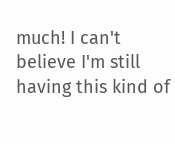much! I can't believe I'm still having this kind of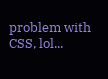problem with CSS, lol...